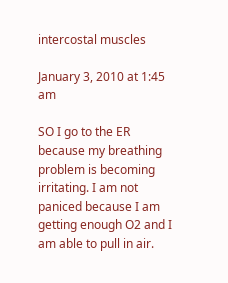intercostal muscles

January 3, 2010 at 1:45 am

SO I go to the ER because my breathing problem is becoming irritating. I am not paniced because I am getting enough O2 and I am able to pull in air.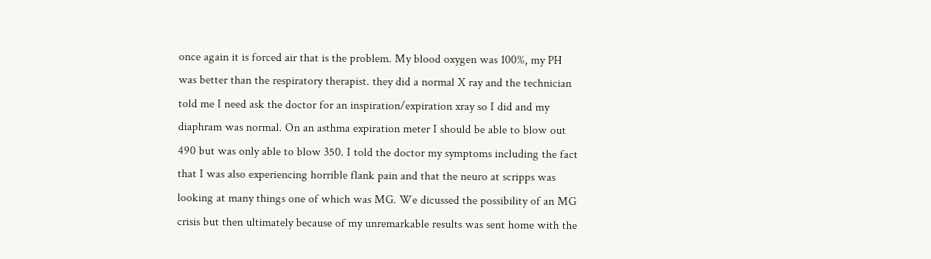once again it is forced air that is the problem. My blood oxygen was 100%, my PH was better than the respiratory therapist. they did a normal X ray and the technician told me I need ask the doctor for an inspiration/expiration xray so I did and my diaphram was normal. On an asthma expiration meter I should be able to blow out 490 but was only able to blow 350. I told the doctor my symptoms including the fact that I was also experiencing horrible flank pain and that the neuro at scripps was looking at many things one of which was MG. We dicussed the possibility of an MG crisis but then ultimately because of my unremarkable results was sent home with the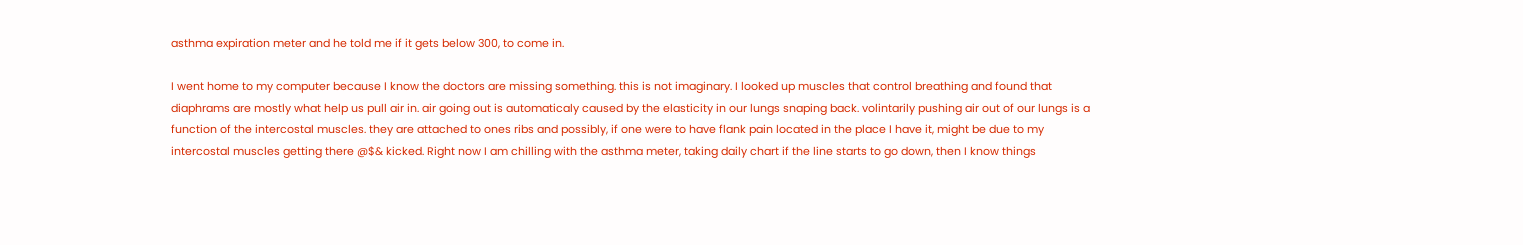asthma expiration meter and he told me if it gets below 300, to come in.

I went home to my computer because I know the doctors are missing something. this is not imaginary. I looked up muscles that control breathing and found that diaphrams are mostly what help us pull air in. air going out is automaticaly caused by the elasticity in our lungs snaping back. volintarily pushing air out of our lungs is a function of the intercostal muscles. they are attached to ones ribs and possibly, if one were to have flank pain located in the place I have it, might be due to my intercostal muscles getting there @$& kicked. Right now I am chilling with the asthma meter, taking daily chart if the line starts to go down, then I know things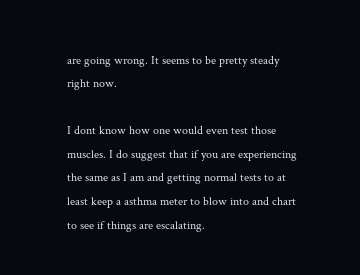are going wrong. It seems to be pretty steady right now.

I dont know how one would even test those muscles. I do suggest that if you are experiencing the same as I am and getting normal tests to at least keep a asthma meter to blow into and chart to see if things are escalating.